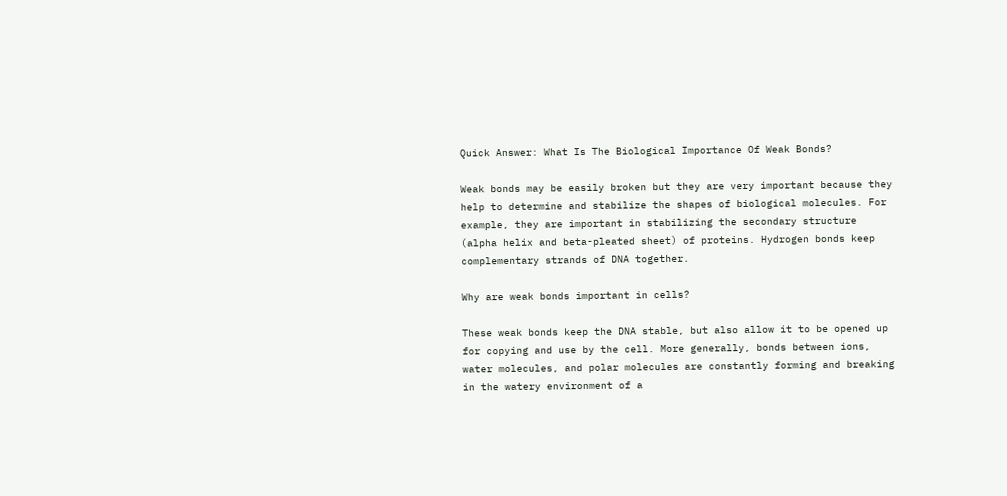Quick Answer: What Is The Biological Importance Of Weak Bonds?

Weak bonds may be easily broken but they are very important because they help to determine and stabilize the shapes of biological molecules. For example, they are important in stabilizing the secondary structure (alpha helix and beta-pleated sheet) of proteins. Hydrogen bonds keep complementary strands of DNA together.

Why are weak bonds important in cells?

These weak bonds keep the DNA stable, but also allow it to be opened up for copying and use by the cell. More generally, bonds between ions, water molecules, and polar molecules are constantly forming and breaking in the watery environment of a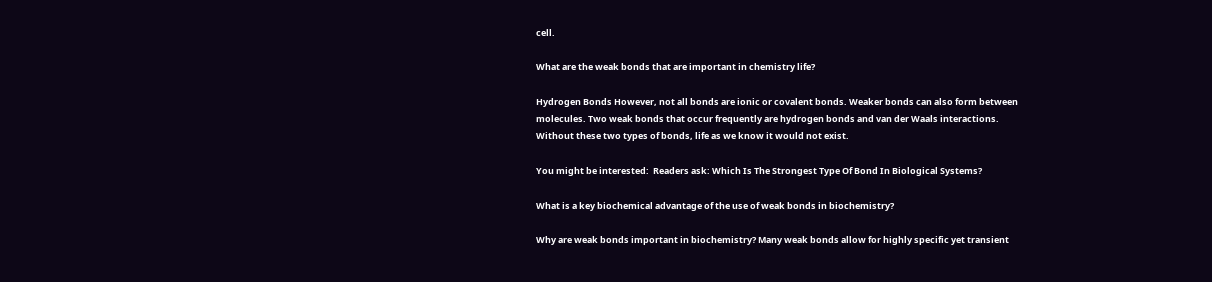cell.

What are the weak bonds that are important in chemistry life?

Hydrogen Bonds However, not all bonds are ionic or covalent bonds. Weaker bonds can also form between molecules. Two weak bonds that occur frequently are hydrogen bonds and van der Waals interactions. Without these two types of bonds, life as we know it would not exist.

You might be interested:  Readers ask: Which Is The Strongest Type Of Bond In Biological Systems?

What is a key biochemical advantage of the use of weak bonds in biochemistry?

Why are weak bonds important in biochemistry? Many weak bonds allow for highly specific yet transient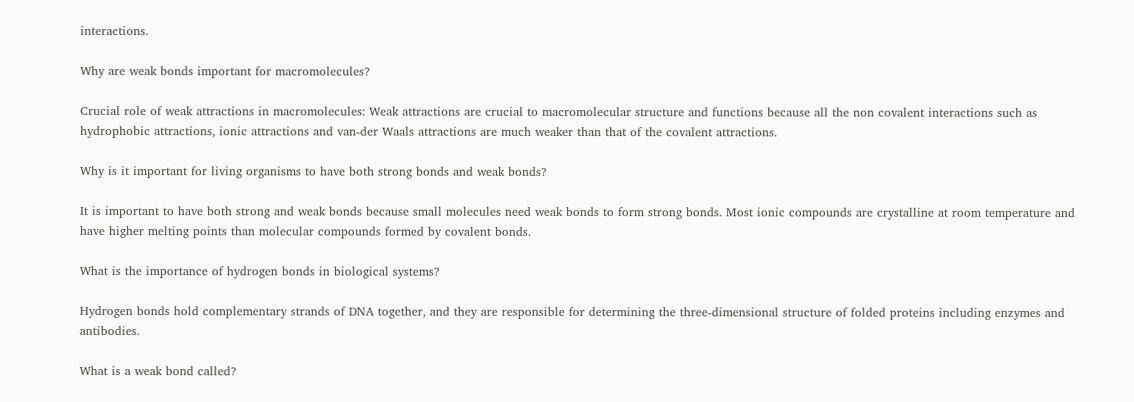interactions.

Why are weak bonds important for macromolecules?

Crucial role of weak attractions in macromolecules: Weak attractions are crucial to macromolecular structure and functions because all the non covalent interactions such as hydrophobic attractions, ionic attractions and van-der Waals attractions are much weaker than that of the covalent attractions.

Why is it important for living organisms to have both strong bonds and weak bonds?

It is important to have both strong and weak bonds because small molecules need weak bonds to form strong bonds. Most ionic compounds are crystalline at room temperature and have higher melting points than molecular compounds formed by covalent bonds.

What is the importance of hydrogen bonds in biological systems?

Hydrogen bonds hold complementary strands of DNA together, and they are responsible for determining the three-dimensional structure of folded proteins including enzymes and antibodies.

What is a weak bond called?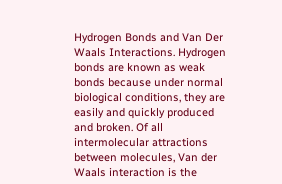Hydrogen Bonds and Van Der Waals Interactions. Hydrogen bonds are known as weak bonds because under normal biological conditions, they are easily and quickly produced and broken. Of all intermolecular attractions between molecules, Van der Waals interaction is the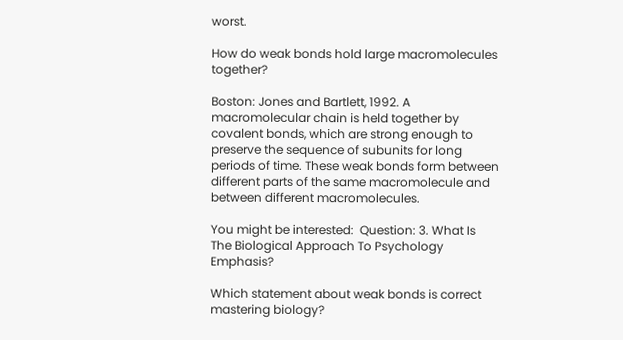worst.

How do weak bonds hold large macromolecules together?

Boston: Jones and Bartlett, 1992. A macromolecular chain is held together by covalent bonds, which are strong enough to preserve the sequence of subunits for long periods of time. These weak bonds form between different parts of the same macromolecule and between different macromolecules.

You might be interested:  Question: 3. What Is The Biological Approach To Psychology Emphasis?

Which statement about weak bonds is correct mastering biology?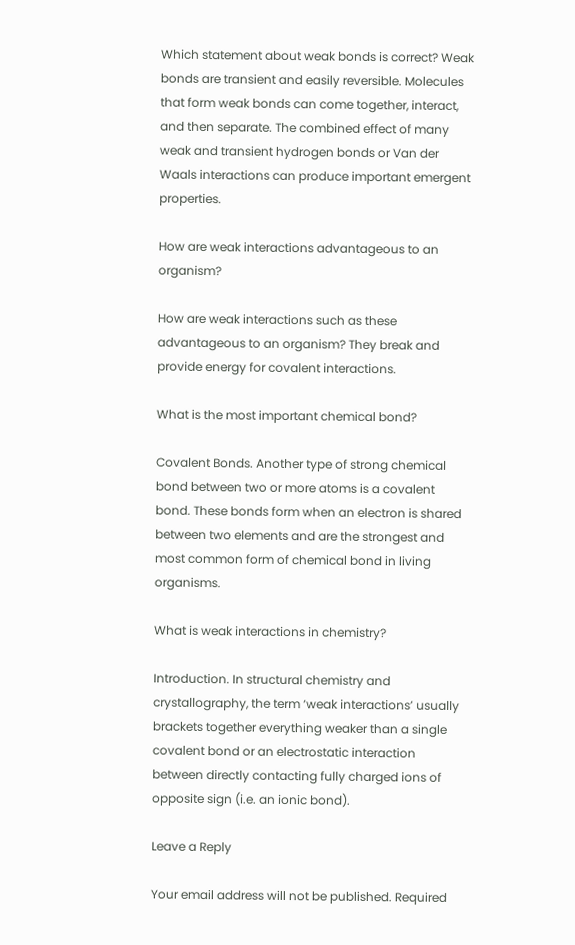Which statement about weak bonds is correct? Weak bonds are transient and easily reversible. Molecules that form weak bonds can come together, interact, and then separate. The combined effect of many weak and transient hydrogen bonds or Van der Waals interactions can produce important emergent properties.

How are weak interactions advantageous to an organism?

How are weak interactions such as these advantageous to an organism? They break and provide energy for covalent interactions.

What is the most important chemical bond?

Covalent Bonds. Another type of strong chemical bond between two or more atoms is a covalent bond. These bonds form when an electron is shared between two elements and are the strongest and most common form of chemical bond in living organisms.

What is weak interactions in chemistry?

Introduction. In structural chemistry and crystallography, the term ‘weak interactions’ usually brackets together everything weaker than a single covalent bond or an electrostatic interaction between directly contacting fully charged ions of opposite sign (i.e. an ionic bond).

Leave a Reply

Your email address will not be published. Required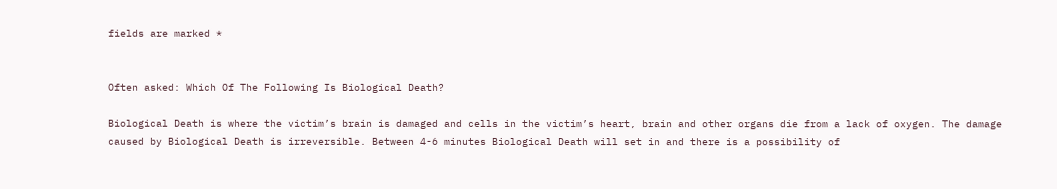fields are marked *


Often asked: Which Of The Following Is Biological Death?

Biological Death is where the victim’s brain is damaged and cells in the victim’s heart, brain and other organs die from a lack of oxygen. The damage caused by Biological Death is irreversible. Between 4-6 minutes Biological Death will set in and there is a possibility of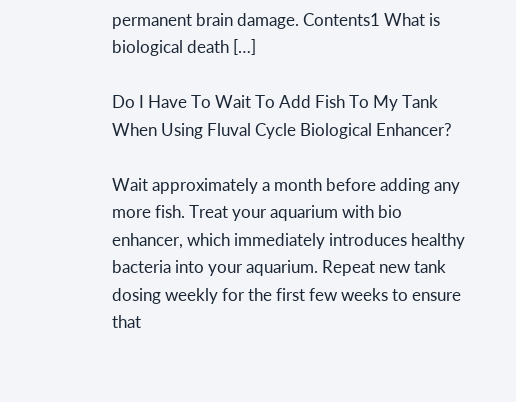permanent brain damage. Contents1 What is biological death […]

Do I Have To Wait To Add Fish To My Tank When Using Fluval Cycle Biological Enhancer?

Wait approximately a month before adding any more fish. Treat your aquarium with bio enhancer, which immediately introduces healthy bacteria into your aquarium. Repeat new tank dosing weekly for the first few weeks to ensure that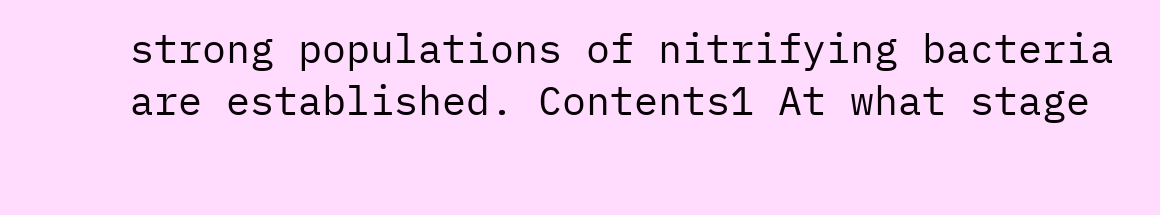strong populations of nitrifying bacteria are established. Contents1 At what stage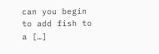can you begin to add fish to a […]